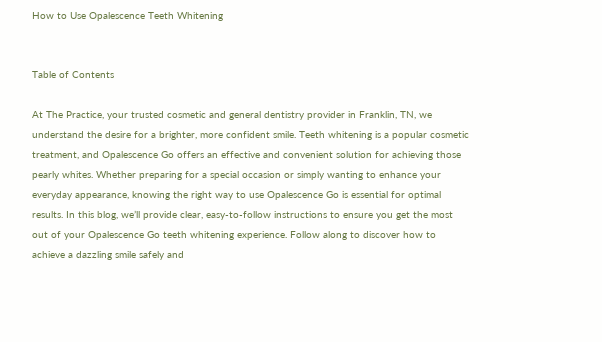How to Use Opalescence Teeth Whitening


Table of Contents

At The Practice, your trusted cosmetic and general dentistry provider in Franklin, TN, we understand the desire for a brighter, more confident smile. Teeth whitening is a popular cosmetic treatment, and Opalescence Go offers an effective and convenient solution for achieving those pearly whites. Whether preparing for a special occasion or simply wanting to enhance your everyday appearance, knowing the right way to use Opalescence Go is essential for optimal results. In this blog, we’ll provide clear, easy-to-follow instructions to ensure you get the most out of your Opalescence Go teeth whitening experience. Follow along to discover how to achieve a dazzling smile safely and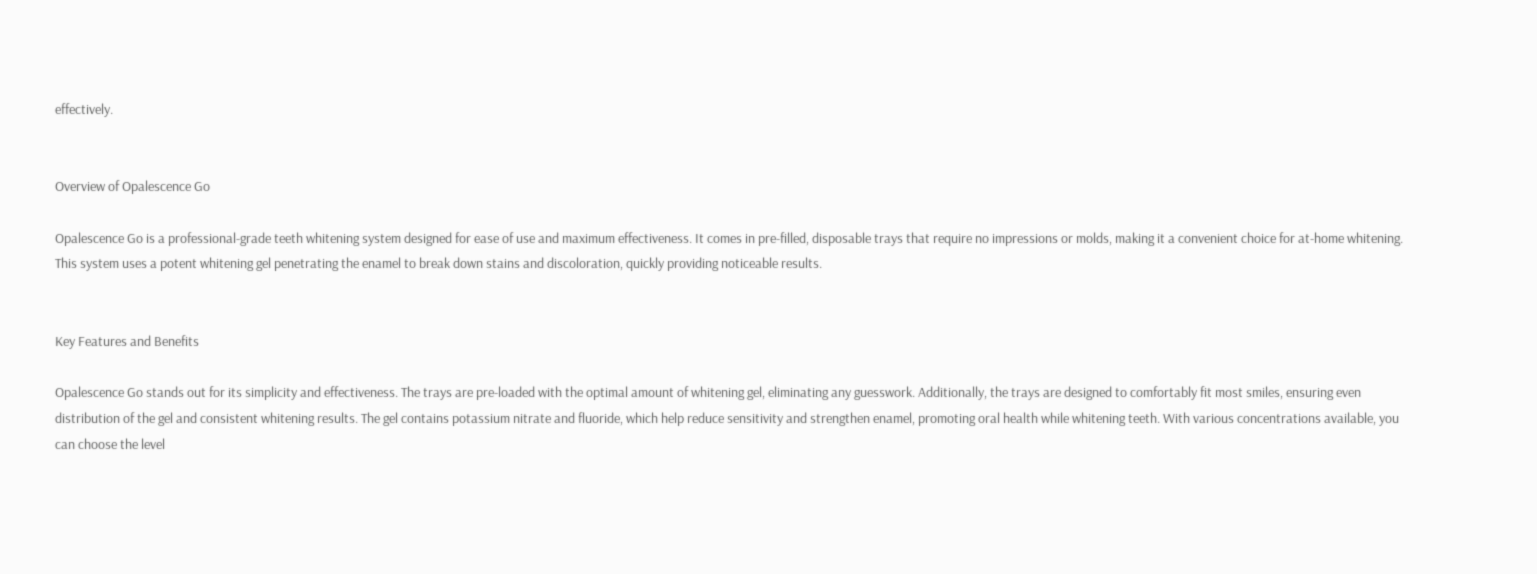effectively.


Overview of Opalescence Go

Opalescence Go is a professional-grade teeth whitening system designed for ease of use and maximum effectiveness. It comes in pre-filled, disposable trays that require no impressions or molds, making it a convenient choice for at-home whitening. This system uses a potent whitening gel penetrating the enamel to break down stains and discoloration, quickly providing noticeable results.


Key Features and Benefits

Opalescence Go stands out for its simplicity and effectiveness. The trays are pre-loaded with the optimal amount of whitening gel, eliminating any guesswork. Additionally, the trays are designed to comfortably fit most smiles, ensuring even distribution of the gel and consistent whitening results. The gel contains potassium nitrate and fluoride, which help reduce sensitivity and strengthen enamel, promoting oral health while whitening teeth. With various concentrations available, you can choose the level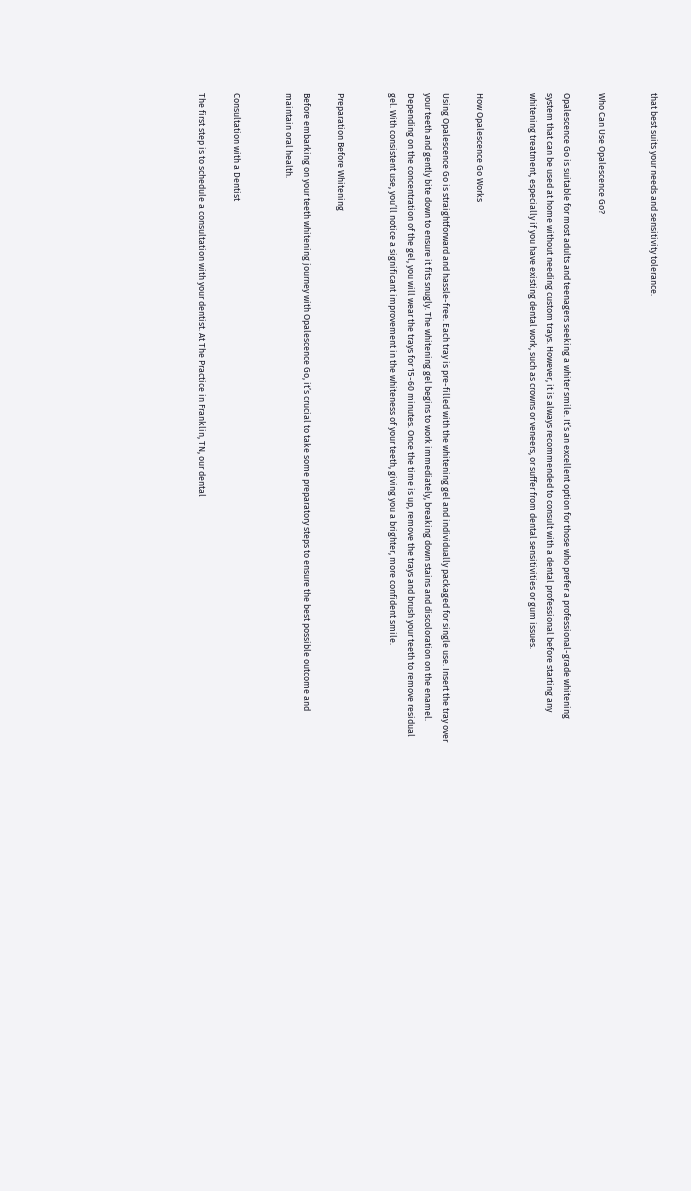that best suits your needs and sensitivity tolerance.


Who Can Use Opalescence Go?

Opalescence Go is suitable for most adults and teenagers seeking a whiter smile. It’s an excellent option for those who prefer a professional-grade whitening system that can be used at home without needing custom trays. However, it is always recommended to consult with a dental professional before starting any whitening treatment, especially if you have existing dental work, such as crowns or veneers, or suffer from dental sensitivities or gum issues.


How Opalescence Go Works

Using Opalescence Go is straightforward and hassle-free. Each tray is pre-filled with the whitening gel and individually packaged for single use. Insert the tray over your teeth and gently bite down to ensure it fits snugly. The whitening gel begins to work immediately, breaking down stains and discoloration on the enamel. Depending on the concentration of the gel, you will wear the trays for 15-60 minutes. Once the time is up, remove the trays and brush your teeth to remove residual gel. With consistent use, you’ll notice a significant improvement in the whiteness of your teeth, giving you a brighter, more confident smile.


Preparation Before Whitening

Before embarking on your teeth whitening journey with Opalescence Go, it’s crucial to take some preparatory steps to ensure the best possible outcome and maintain oral health.


Consultation with a Dentist

The first step is to schedule a consultation with your dentist. At The Practice in Franklin, TN, our dental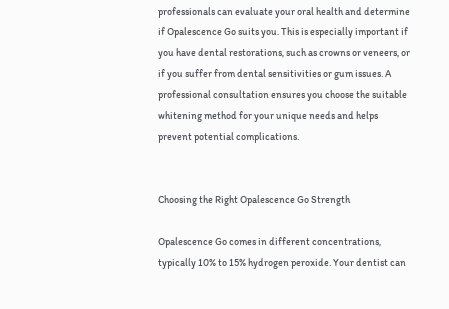professionals can evaluate your oral health and determine if Opalescence Go suits you. This is especially important if you have dental restorations, such as crowns or veneers, or if you suffer from dental sensitivities or gum issues. A professional consultation ensures you choose the suitable whitening method for your unique needs and helps prevent potential complications.


Choosing the Right Opalescence Go Strength

Opalescence Go comes in different concentrations, typically 10% to 15% hydrogen peroxide. Your dentist can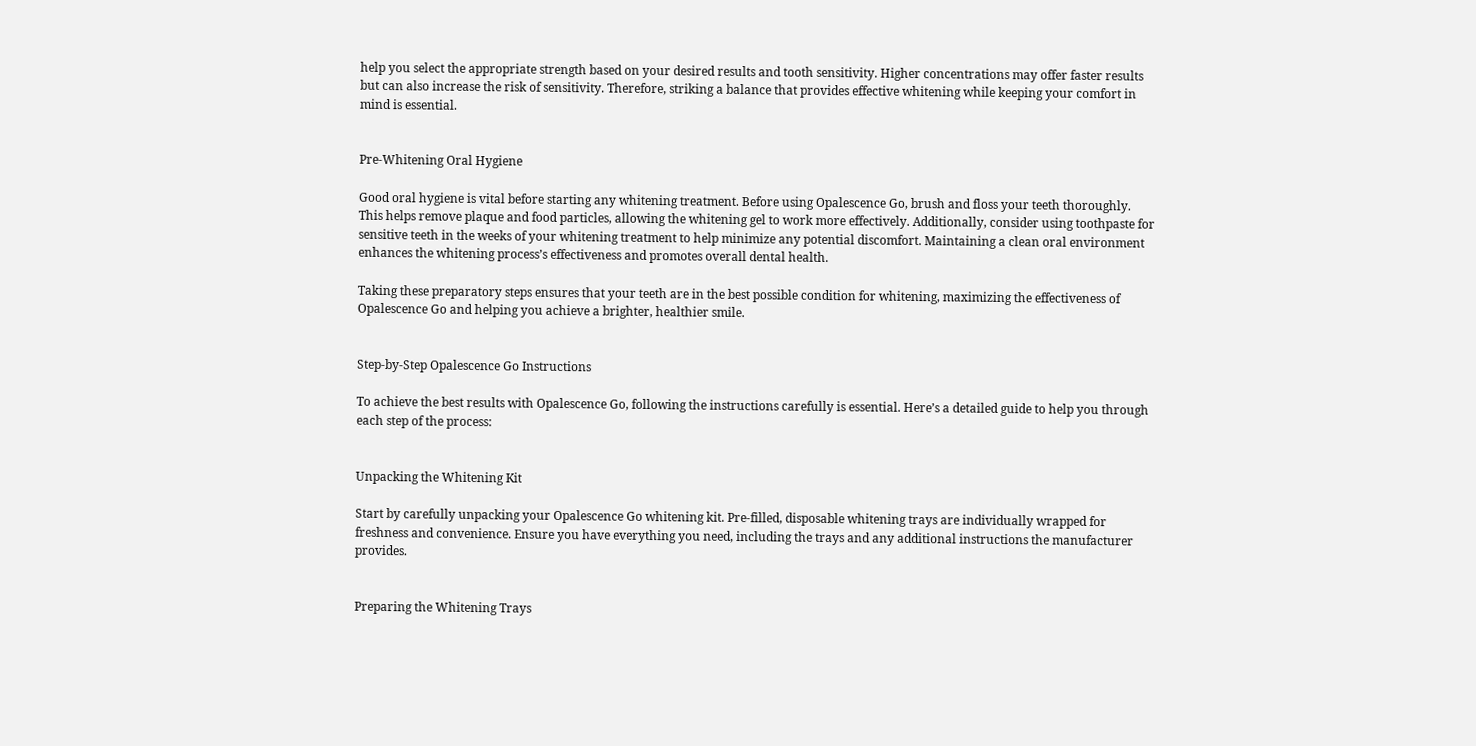help you select the appropriate strength based on your desired results and tooth sensitivity. Higher concentrations may offer faster results but can also increase the risk of sensitivity. Therefore, striking a balance that provides effective whitening while keeping your comfort in mind is essential.


Pre-Whitening Oral Hygiene

Good oral hygiene is vital before starting any whitening treatment. Before using Opalescence Go, brush and floss your teeth thoroughly. This helps remove plaque and food particles, allowing the whitening gel to work more effectively. Additionally, consider using toothpaste for sensitive teeth in the weeks of your whitening treatment to help minimize any potential discomfort. Maintaining a clean oral environment enhances the whitening process’s effectiveness and promotes overall dental health.

Taking these preparatory steps ensures that your teeth are in the best possible condition for whitening, maximizing the effectiveness of Opalescence Go and helping you achieve a brighter, healthier smile.


Step-by-Step Opalescence Go Instructions

To achieve the best results with Opalescence Go, following the instructions carefully is essential. Here’s a detailed guide to help you through each step of the process:


Unpacking the Whitening Kit

Start by carefully unpacking your Opalescence Go whitening kit. Pre-filled, disposable whitening trays are individually wrapped for freshness and convenience. Ensure you have everything you need, including the trays and any additional instructions the manufacturer provides.


Preparing the Whitening Trays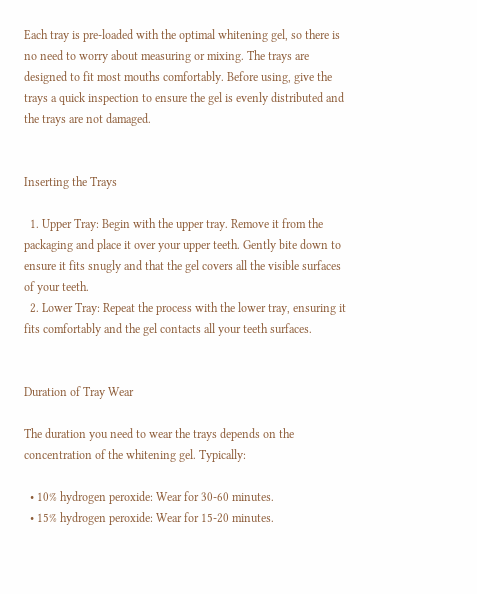Each tray is pre-loaded with the optimal whitening gel, so there is no need to worry about measuring or mixing. The trays are designed to fit most mouths comfortably. Before using, give the trays a quick inspection to ensure the gel is evenly distributed and the trays are not damaged.


Inserting the Trays

  1. Upper Tray: Begin with the upper tray. Remove it from the packaging and place it over your upper teeth. Gently bite down to ensure it fits snugly and that the gel covers all the visible surfaces of your teeth.
  2. Lower Tray: Repeat the process with the lower tray, ensuring it fits comfortably and the gel contacts all your teeth surfaces.


Duration of Tray Wear

The duration you need to wear the trays depends on the concentration of the whitening gel. Typically:

  • 10% hydrogen peroxide: Wear for 30-60 minutes.
  • 15% hydrogen peroxide: Wear for 15-20 minutes.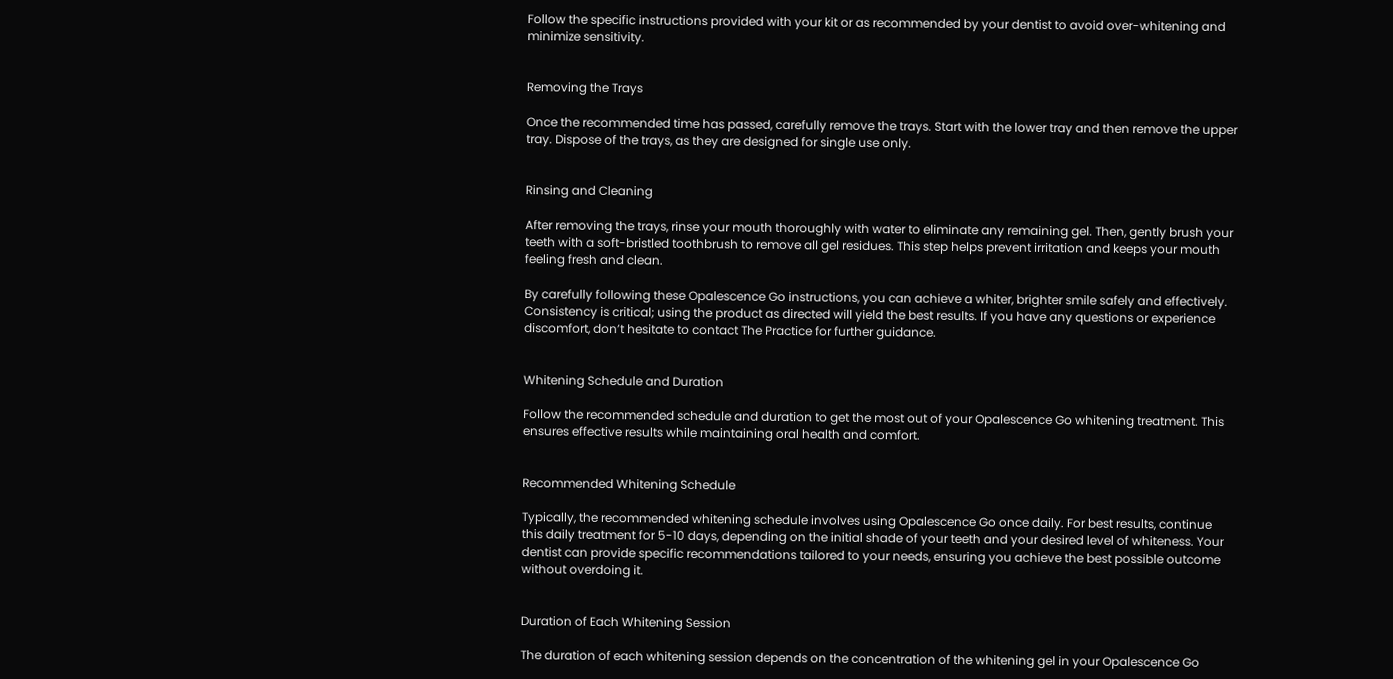Follow the specific instructions provided with your kit or as recommended by your dentist to avoid over-whitening and minimize sensitivity.


Removing the Trays

Once the recommended time has passed, carefully remove the trays. Start with the lower tray and then remove the upper tray. Dispose of the trays, as they are designed for single use only.


Rinsing and Cleaning

After removing the trays, rinse your mouth thoroughly with water to eliminate any remaining gel. Then, gently brush your teeth with a soft-bristled toothbrush to remove all gel residues. This step helps prevent irritation and keeps your mouth feeling fresh and clean.

By carefully following these Opalescence Go instructions, you can achieve a whiter, brighter smile safely and effectively. Consistency is critical; using the product as directed will yield the best results. If you have any questions or experience discomfort, don’t hesitate to contact The Practice for further guidance.


Whitening Schedule and Duration

Follow the recommended schedule and duration to get the most out of your Opalescence Go whitening treatment. This ensures effective results while maintaining oral health and comfort.


Recommended Whitening Schedule

Typically, the recommended whitening schedule involves using Opalescence Go once daily. For best results, continue this daily treatment for 5-10 days, depending on the initial shade of your teeth and your desired level of whiteness. Your dentist can provide specific recommendations tailored to your needs, ensuring you achieve the best possible outcome without overdoing it.


Duration of Each Whitening Session

The duration of each whitening session depends on the concentration of the whitening gel in your Opalescence Go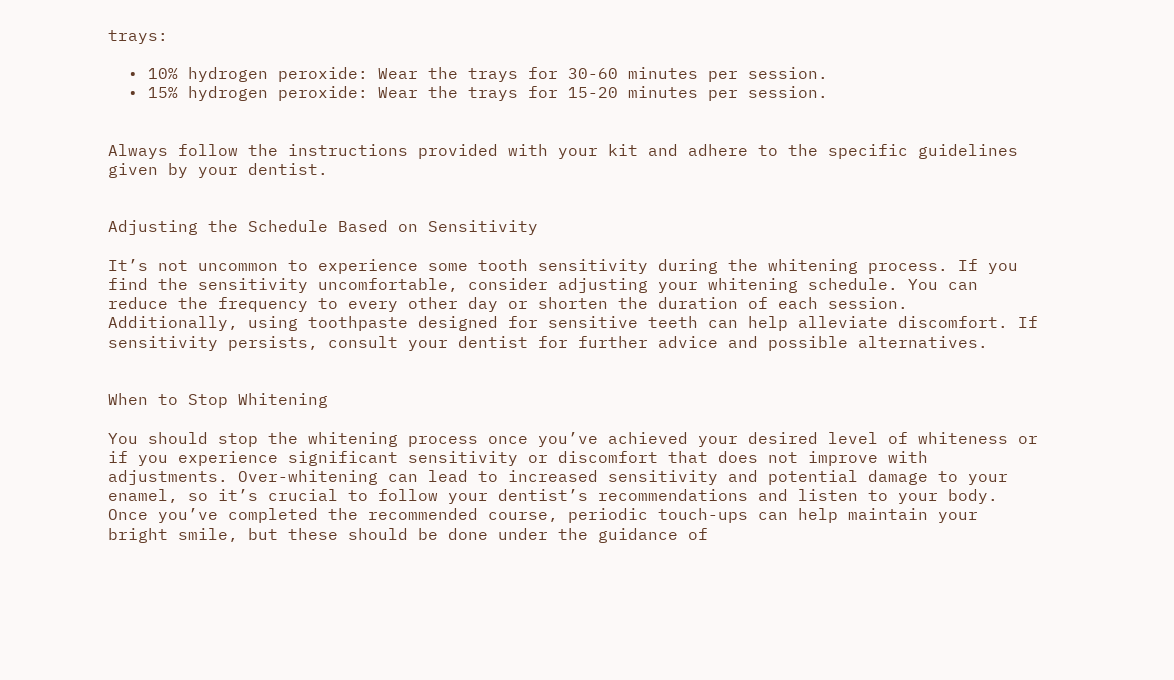trays:

  • 10% hydrogen peroxide: Wear the trays for 30-60 minutes per session.
  • 15% hydrogen peroxide: Wear the trays for 15-20 minutes per session.


Always follow the instructions provided with your kit and adhere to the specific guidelines given by your dentist.


Adjusting the Schedule Based on Sensitivity

It’s not uncommon to experience some tooth sensitivity during the whitening process. If you find the sensitivity uncomfortable, consider adjusting your whitening schedule. You can reduce the frequency to every other day or shorten the duration of each session. Additionally, using toothpaste designed for sensitive teeth can help alleviate discomfort. If sensitivity persists, consult your dentist for further advice and possible alternatives.


When to Stop Whitening

You should stop the whitening process once you’ve achieved your desired level of whiteness or if you experience significant sensitivity or discomfort that does not improve with adjustments. Over-whitening can lead to increased sensitivity and potential damage to your enamel, so it’s crucial to follow your dentist’s recommendations and listen to your body. Once you’ve completed the recommended course, periodic touch-ups can help maintain your bright smile, but these should be done under the guidance of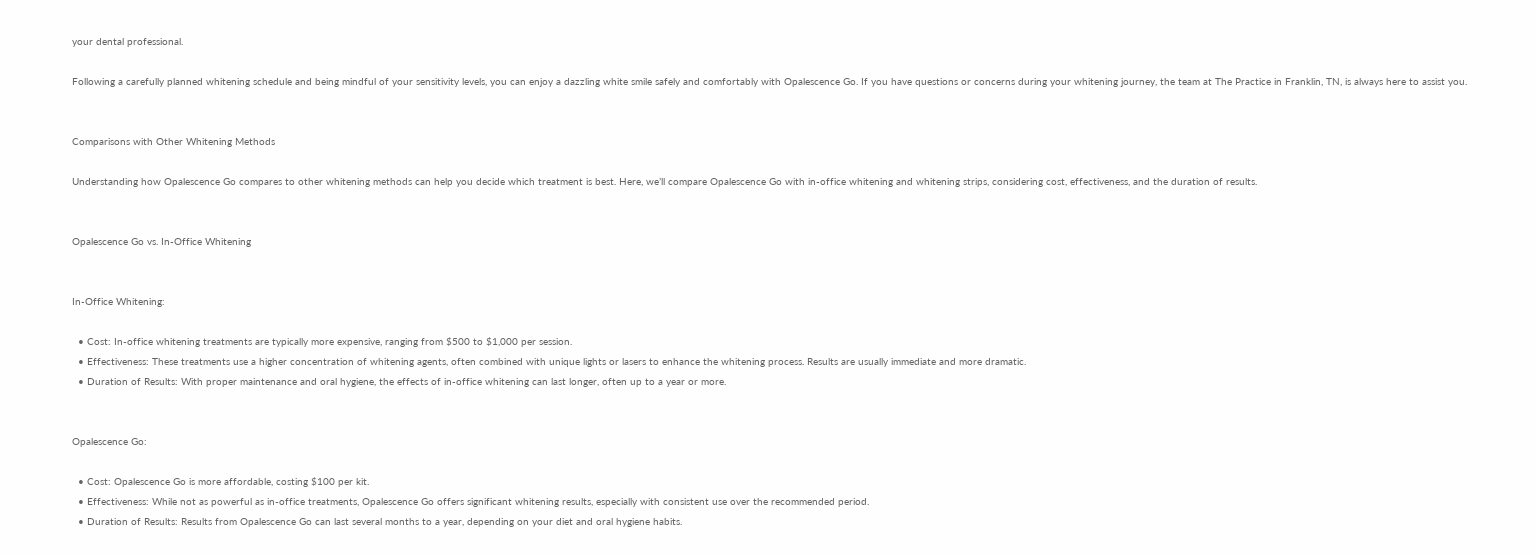your dental professional.

Following a carefully planned whitening schedule and being mindful of your sensitivity levels, you can enjoy a dazzling white smile safely and comfortably with Opalescence Go. If you have questions or concerns during your whitening journey, the team at The Practice in Franklin, TN, is always here to assist you.


Comparisons with Other Whitening Methods

Understanding how Opalescence Go compares to other whitening methods can help you decide which treatment is best. Here, we’ll compare Opalescence Go with in-office whitening and whitening strips, considering cost, effectiveness, and the duration of results.


Opalescence Go vs. In-Office Whitening


In-Office Whitening:

  • Cost: In-office whitening treatments are typically more expensive, ranging from $500 to $1,000 per session.
  • Effectiveness: These treatments use a higher concentration of whitening agents, often combined with unique lights or lasers to enhance the whitening process. Results are usually immediate and more dramatic.
  • Duration of Results: With proper maintenance and oral hygiene, the effects of in-office whitening can last longer, often up to a year or more.


Opalescence Go:

  • Cost: Opalescence Go is more affordable, costing $100 per kit.
  • Effectiveness: While not as powerful as in-office treatments, Opalescence Go offers significant whitening results, especially with consistent use over the recommended period.
  • Duration of Results: Results from Opalescence Go can last several months to a year, depending on your diet and oral hygiene habits.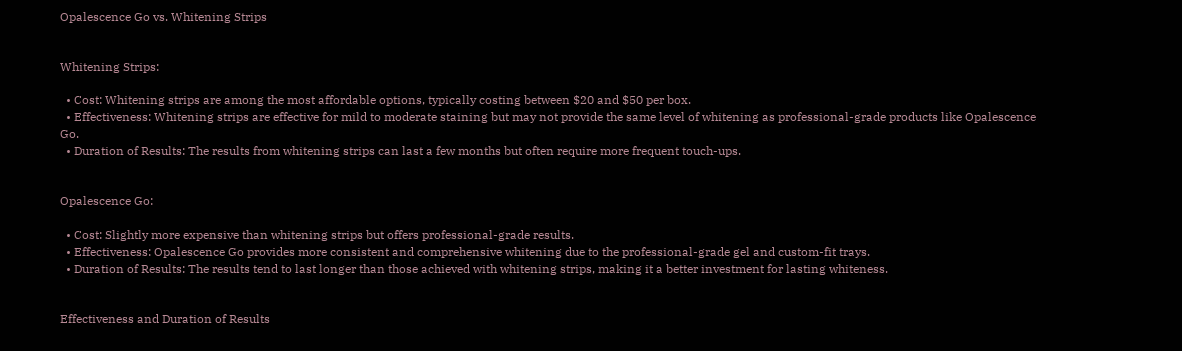Opalescence Go vs. Whitening Strips


Whitening Strips:

  • Cost: Whitening strips are among the most affordable options, typically costing between $20 and $50 per box.
  • Effectiveness: Whitening strips are effective for mild to moderate staining but may not provide the same level of whitening as professional-grade products like Opalescence Go.
  • Duration of Results: The results from whitening strips can last a few months but often require more frequent touch-ups.


Opalescence Go:

  • Cost: Slightly more expensive than whitening strips but offers professional-grade results.
  • Effectiveness: Opalescence Go provides more consistent and comprehensive whitening due to the professional-grade gel and custom-fit trays.
  • Duration of Results: The results tend to last longer than those achieved with whitening strips, making it a better investment for lasting whiteness.


Effectiveness and Duration of Results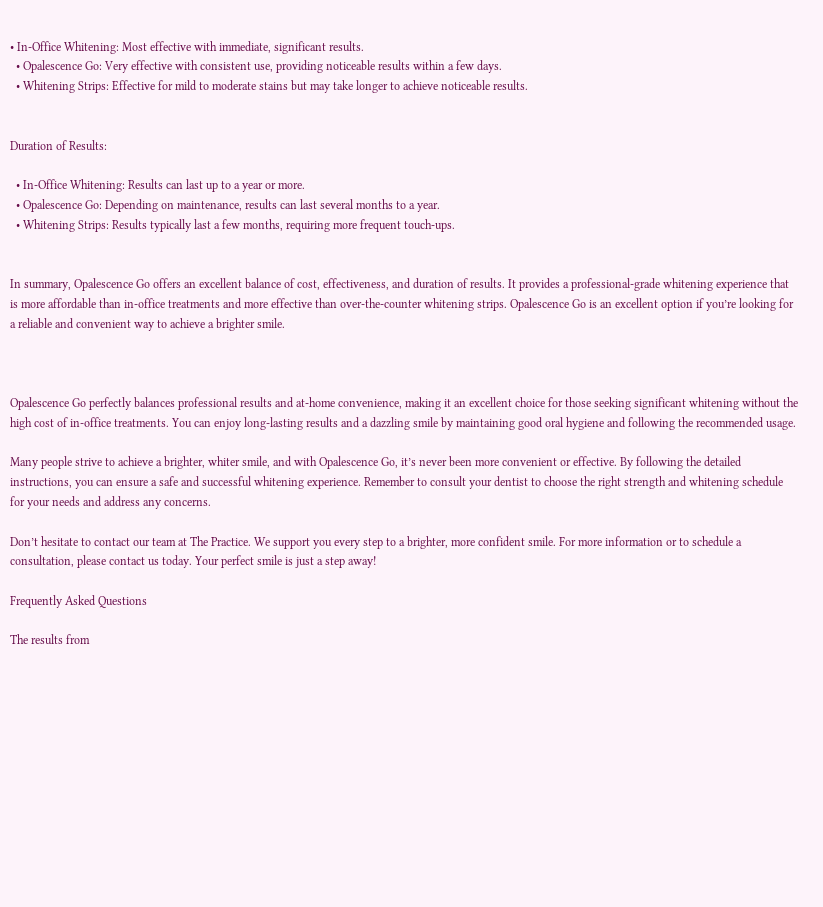• In-Office Whitening: Most effective with immediate, significant results.
  • Opalescence Go: Very effective with consistent use, providing noticeable results within a few days.
  • Whitening Strips: Effective for mild to moderate stains but may take longer to achieve noticeable results.


Duration of Results:

  • In-Office Whitening: Results can last up to a year or more.
  • Opalescence Go: Depending on maintenance, results can last several months to a year.
  • Whitening Strips: Results typically last a few months, requiring more frequent touch-ups.


In summary, Opalescence Go offers an excellent balance of cost, effectiveness, and duration of results. It provides a professional-grade whitening experience that is more affordable than in-office treatments and more effective than over-the-counter whitening strips. Opalescence Go is an excellent option if you’re looking for a reliable and convenient way to achieve a brighter smile.



Opalescence Go perfectly balances professional results and at-home convenience, making it an excellent choice for those seeking significant whitening without the high cost of in-office treatments. You can enjoy long-lasting results and a dazzling smile by maintaining good oral hygiene and following the recommended usage.

Many people strive to achieve a brighter, whiter smile, and with Opalescence Go, it’s never been more convenient or effective. By following the detailed instructions, you can ensure a safe and successful whitening experience. Remember to consult your dentist to choose the right strength and whitening schedule for your needs and address any concerns.

Don’t hesitate to contact our team at The Practice. We support you every step to a brighter, more confident smile. For more information or to schedule a consultation, please contact us today. Your perfect smile is just a step away!

Frequently Asked Questions

The results from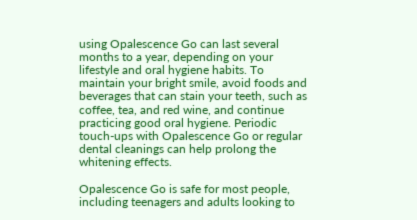using Opalescence Go can last several months to a year, depending on your lifestyle and oral hygiene habits. To maintain your bright smile, avoid foods and beverages that can stain your teeth, such as coffee, tea, and red wine, and continue practicing good oral hygiene. Periodic touch-ups with Opalescence Go or regular dental cleanings can help prolong the whitening effects.

Opalescence Go is safe for most people, including teenagers and adults looking to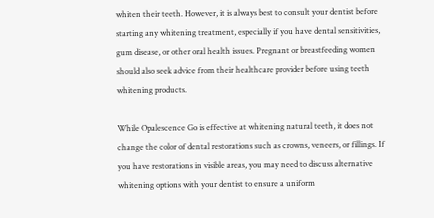whiten their teeth. However, it is always best to consult your dentist before starting any whitening treatment, especially if you have dental sensitivities, gum disease, or other oral health issues. Pregnant or breastfeeding women should also seek advice from their healthcare provider before using teeth whitening products.

While Opalescence Go is effective at whitening natural teeth, it does not change the color of dental restorations such as crowns, veneers, or fillings. If you have restorations in visible areas, you may need to discuss alternative whitening options with your dentist to ensure a uniform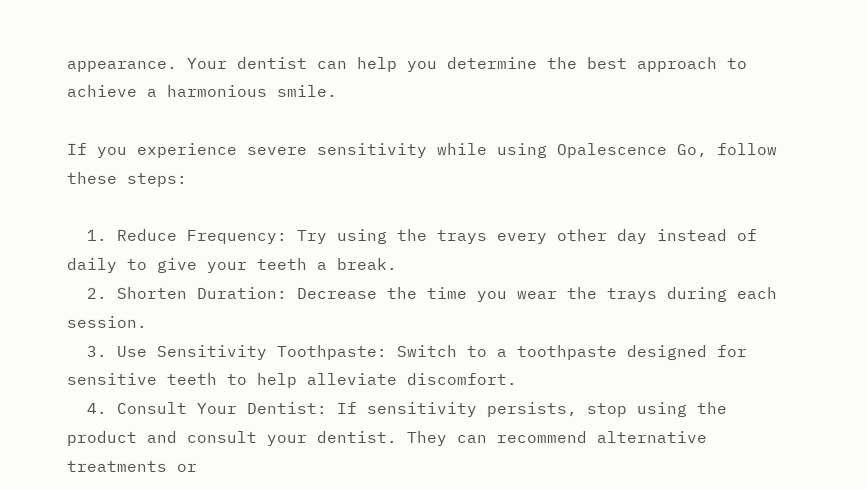appearance. Your dentist can help you determine the best approach to achieve a harmonious smile.

If you experience severe sensitivity while using Opalescence Go, follow these steps:

  1. Reduce Frequency: Try using the trays every other day instead of daily to give your teeth a break.
  2. Shorten Duration: Decrease the time you wear the trays during each session.
  3. Use Sensitivity Toothpaste: Switch to a toothpaste designed for sensitive teeth to help alleviate discomfort.
  4. Consult Your Dentist: If sensitivity persists, stop using the product and consult your dentist. They can recommend alternative treatments or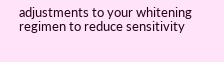adjustments to your whitening regimen to reduce sensitivity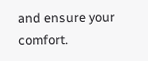and ensure your comfort.